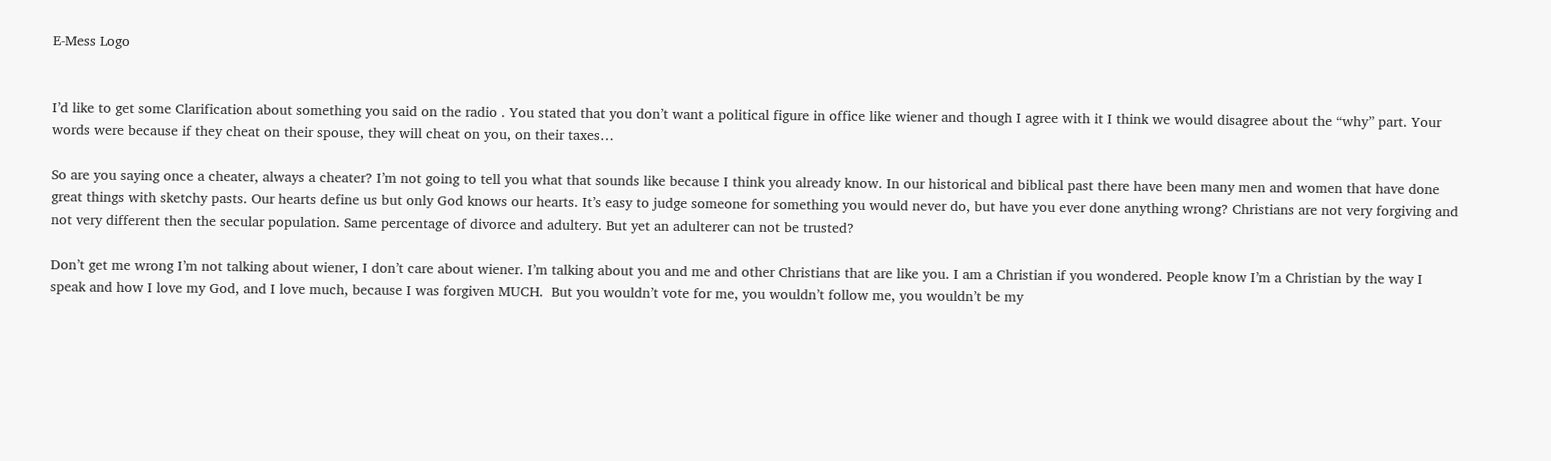E-Mess Logo


I’d like to get some Clarification about something you said on the radio . You stated that you don’t want a political figure in office like wiener and though I agree with it I think we would disagree about the “why” part. Your words were because if they cheat on their spouse, they will cheat on you, on their taxes…

So are you saying once a cheater, always a cheater? I’m not going to tell you what that sounds like because I think you already know. In our historical and biblical past there have been many men and women that have done great things with sketchy pasts. Our hearts define us but only God knows our hearts. It’s easy to judge someone for something you would never do, but have you ever done anything wrong? Christians are not very forgiving and not very different then the secular population. Same percentage of divorce and adultery. But yet an adulterer can not be trusted?

Don’t get me wrong I’m not talking about wiener, I don’t care about wiener. I’m talking about you and me and other Christians that are like you. I am a Christian if you wondered. People know I’m a Christian by the way I speak and how I love my God, and I love much, because I was forgiven MUCH.  But you wouldn’t vote for me, you wouldn’t follow me, you wouldn’t be my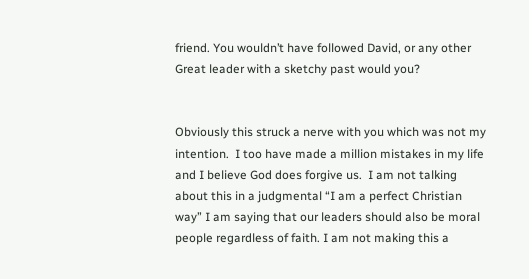friend. You wouldn’t have followed David, or any other Great leader with a sketchy past would you?


Obviously this struck a nerve with you which was not my intention.  I too have made a million mistakes in my life and I believe God does forgive us.  I am not talking about this in a judgmental “I am a perfect Christian way” I am saying that our leaders should also be moral people regardless of faith. I am not making this a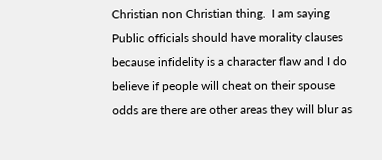Christian non Christian thing.  I am saying Public officials should have morality clauses because infidelity is a character flaw and I do believe if people will cheat on their spouse odds are there are other areas they will blur as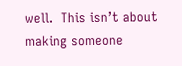well.  This isn’t about making someone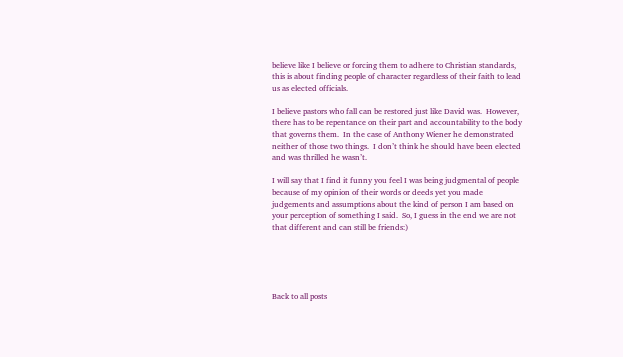believe like I believe or forcing them to adhere to Christian standards, this is about finding people of character regardless of their faith to lead us as elected officials.

I believe pastors who fall can be restored just like David was.  However, there has to be repentance on their part and accountability to the body that governs them.  In the case of Anthony Wiener he demonstrated neither of those two things.  I don’t think he should have been elected and was thrilled he wasn’t.

I will say that I find it funny you feel I was being judgmental of people because of my opinion of their words or deeds yet you made judgements and assumptions about the kind of person I am based on your perception of something I said.  So, I guess in the end we are not that different and can still be friends:)





Back to all posts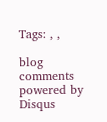Tags: , ,

blog comments powered by Disqus